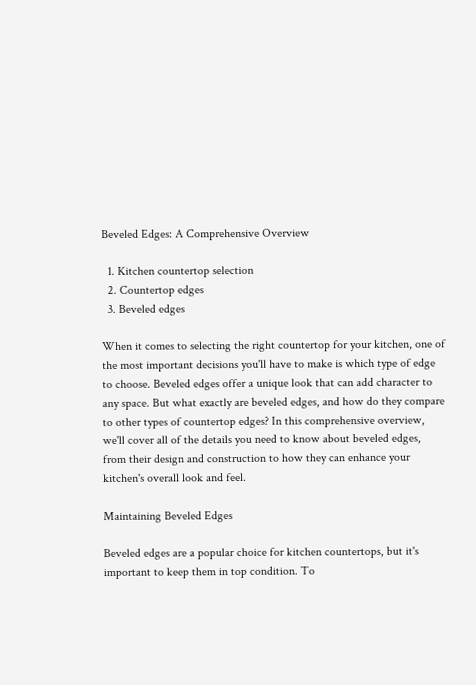Beveled Edges: A Comprehensive Overview

  1. Kitchen countertop selection
  2. Countertop edges
  3. Beveled edges

When it comes to selecting the right countertop for your kitchen, one of the most important decisions you'll have to make is which type of edge to choose. Beveled edges offer a unique look that can add character to any space. But what exactly are beveled edges, and how do they compare to other types of countertop edges? In this comprehensive overview, we'll cover all of the details you need to know about beveled edges, from their design and construction to how they can enhance your kitchen's overall look and feel.

Maintaining Beveled Edges

Beveled edges are a popular choice for kitchen countertops, but it's important to keep them in top condition. To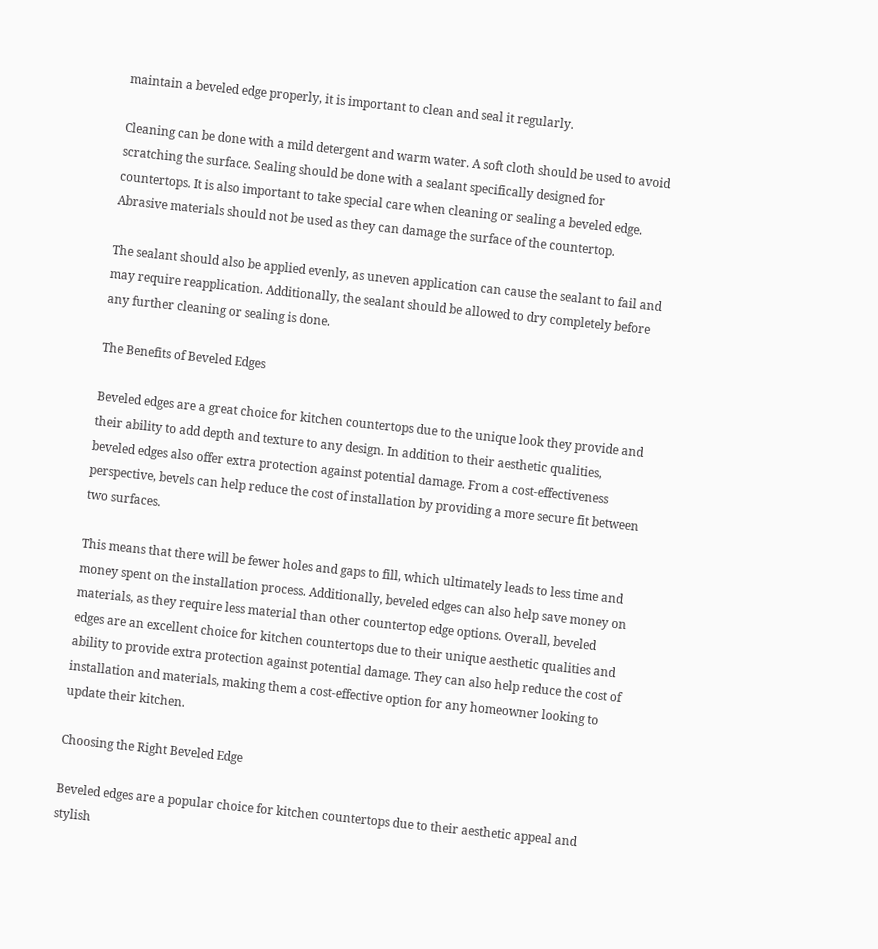maintain a beveled edge properly, it is important to clean and seal it regularly.

Cleaning can be done with a mild detergent and warm water. A soft cloth should be used to avoid scratching the surface. Sealing should be done with a sealant specifically designed for countertops. It is also important to take special care when cleaning or sealing a beveled edge. Abrasive materials should not be used as they can damage the surface of the countertop.

The sealant should also be applied evenly, as uneven application can cause the sealant to fail and may require reapplication. Additionally, the sealant should be allowed to dry completely before any further cleaning or sealing is done.

The Benefits of Beveled Edges

Beveled edges are a great choice for kitchen countertops due to the unique look they provide and their ability to add depth and texture to any design. In addition to their aesthetic qualities, beveled edges also offer extra protection against potential damage. From a cost-effectiveness perspective, bevels can help reduce the cost of installation by providing a more secure fit between two surfaces.

This means that there will be fewer holes and gaps to fill, which ultimately leads to less time and money spent on the installation process. Additionally, beveled edges can also help save money on materials, as they require less material than other countertop edge options. Overall, beveled edges are an excellent choice for kitchen countertops due to their unique aesthetic qualities and ability to provide extra protection against potential damage. They can also help reduce the cost of installation and materials, making them a cost-effective option for any homeowner looking to update their kitchen.

Choosing the Right Beveled Edge

Beveled edges are a popular choice for kitchen countertops due to their aesthetic appeal and stylish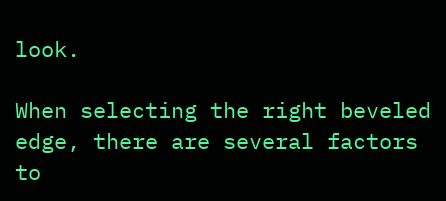look.

When selecting the right beveled edge, there are several factors to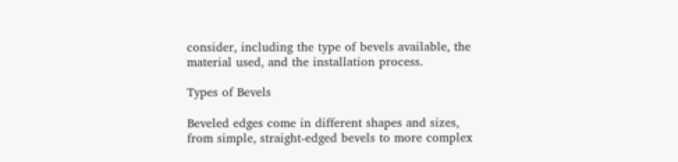consider, including the type of bevels available, the material used, and the installation process.

Types of Bevels

Beveled edges come in different shapes and sizes, from simple, straight-edged bevels to more complex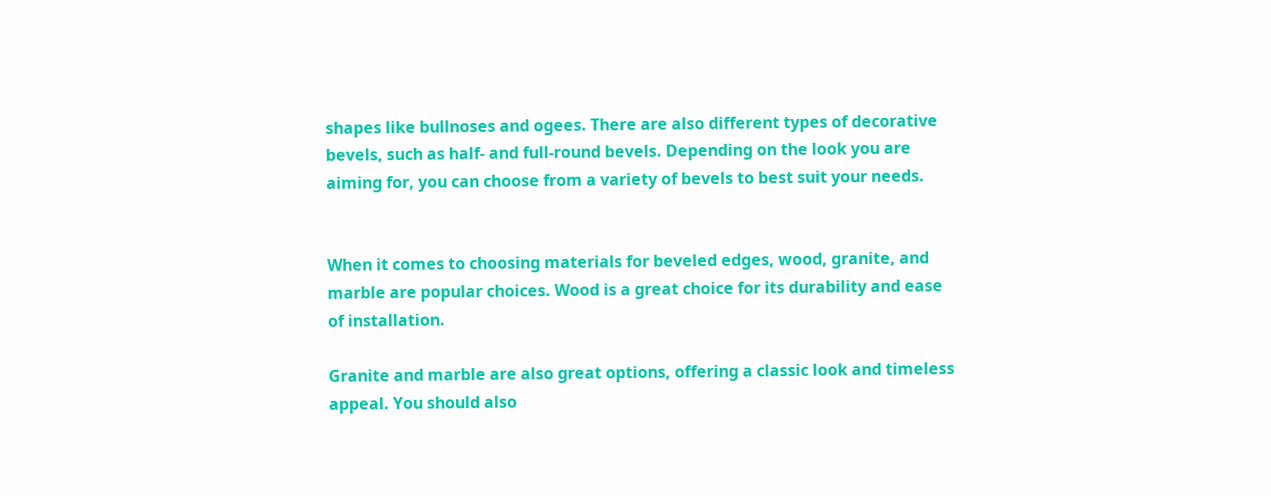shapes like bullnoses and ogees. There are also different types of decorative bevels, such as half- and full-round bevels. Depending on the look you are aiming for, you can choose from a variety of bevels to best suit your needs.


When it comes to choosing materials for beveled edges, wood, granite, and marble are popular choices. Wood is a great choice for its durability and ease of installation.

Granite and marble are also great options, offering a classic look and timeless appeal. You should also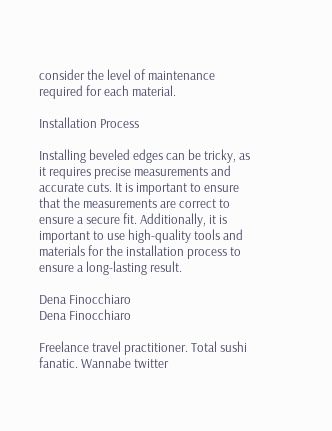consider the level of maintenance required for each material.

Installation Process

Installing beveled edges can be tricky, as it requires precise measurements and accurate cuts. It is important to ensure that the measurements are correct to ensure a secure fit. Additionally, it is important to use high-quality tools and materials for the installation process to ensure a long-lasting result.

Dena Finocchiaro
Dena Finocchiaro

Freelance travel practitioner. Total sushi fanatic. Wannabe twitter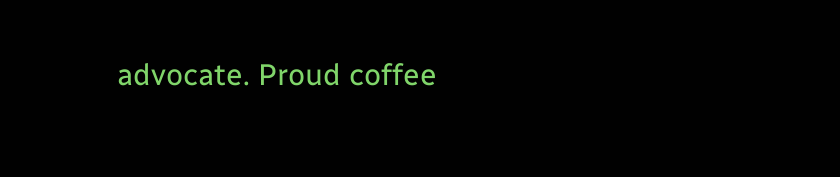advocate. Proud coffee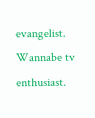evangelist. Wannabe tv enthusiast.